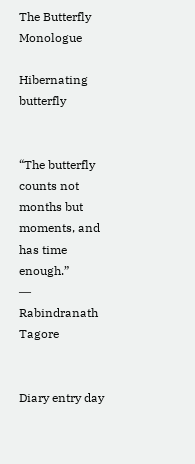The Butterfly Monologue

Hibernating butterfly


“The butterfly counts not months but moments, and has time enough.”
― Rabindranath Tagore


Diary entry day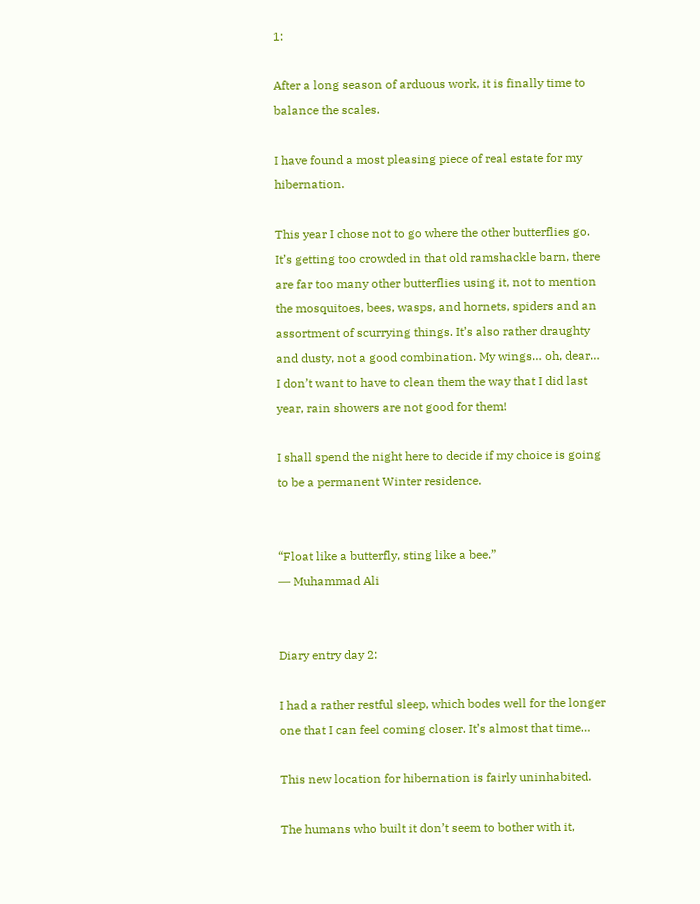1:

After a long season of arduous work, it is finally time to balance the scales.

I have found a most pleasing piece of real estate for my hibernation.

This year I chose not to go where the other butterflies go. It’s getting too crowded in that old ramshackle barn, there are far too many other butterflies using it, not to mention the mosquitoes, bees, wasps, and hornets, spiders and an assortment of scurrying things. It’s also rather draughty and dusty, not a good combination. My wings… oh, dear… I don’t want to have to clean them the way that I did last year, rain showers are not good for them!

I shall spend the night here to decide if my choice is going to be a permanent Winter residence.


“Float like a butterfly, sting like a bee.”
― Muhammad Ali


Diary entry day 2:

I had a rather restful sleep, which bodes well for the longer one that I can feel coming closer. It’s almost that time…

This new location for hibernation is fairly uninhabited.

The humans who built it don’t seem to bother with it,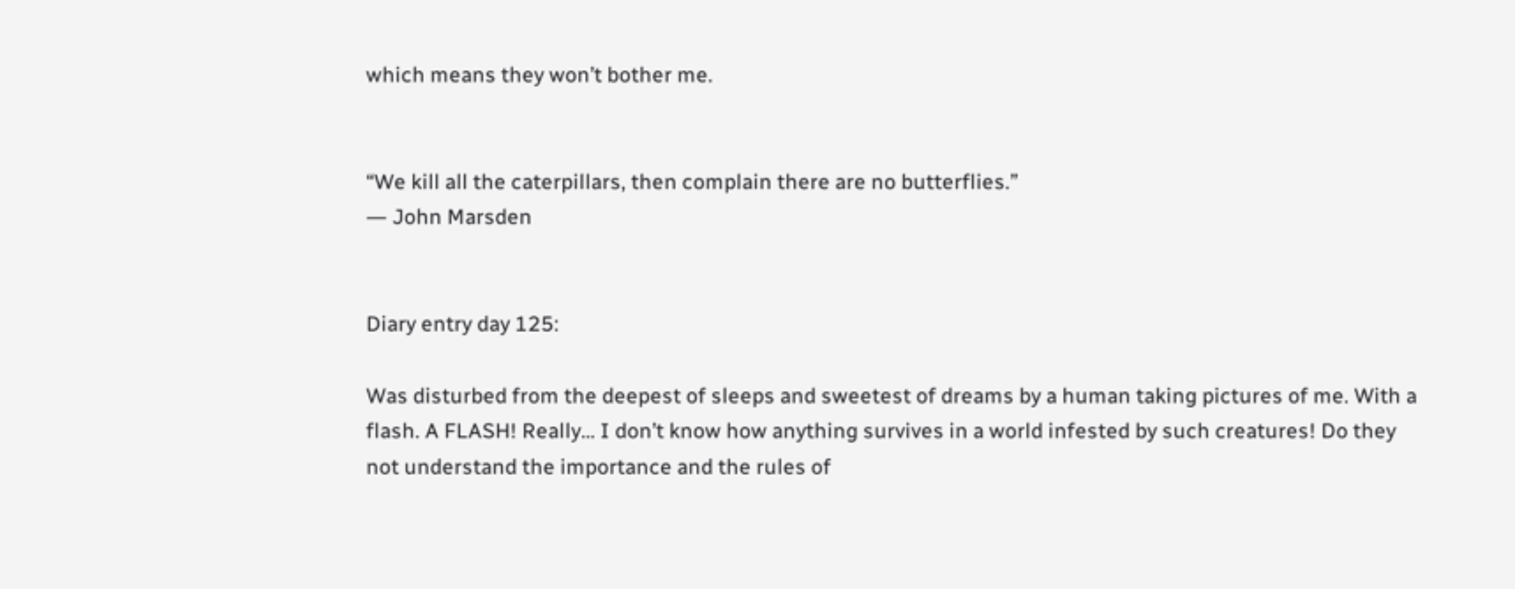which means they won’t bother me.


“We kill all the caterpillars, then complain there are no butterflies.”
― John Marsden


Diary entry day 125:

Was disturbed from the deepest of sleeps and sweetest of dreams by a human taking pictures of me. With a flash. A FLASH! Really… I don’t know how anything survives in a world infested by such creatures! Do they not understand the importance and the rules of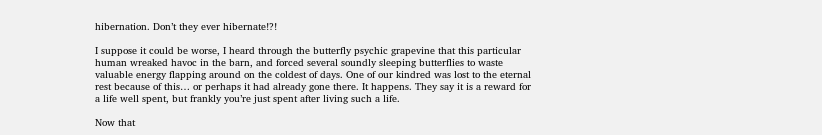hibernation. Don’t they ever hibernate!?!

I suppose it could be worse, I heard through the butterfly psychic grapevine that this particular human wreaked havoc in the barn, and forced several soundly sleeping butterflies to waste valuable energy flapping around on the coldest of days. One of our kindred was lost to the eternal rest because of this… or perhaps it had already gone there. It happens. They say it is a reward for a life well spent, but frankly you’re just spent after living such a life.

Now that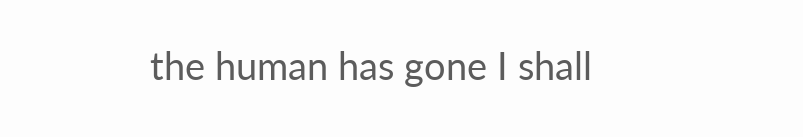the human has gone I shall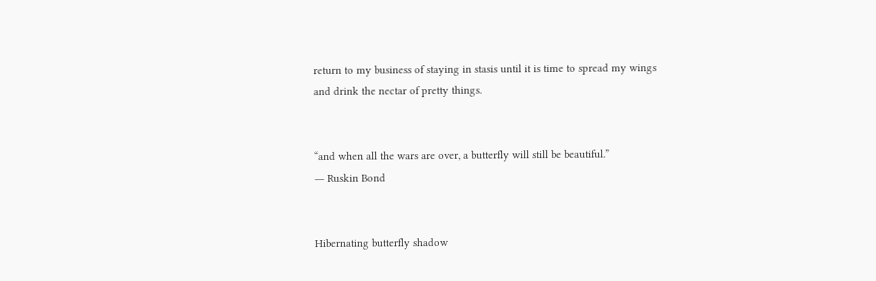return to my business of staying in stasis until it is time to spread my wings and drink the nectar of pretty things.


“and when all the wars are over, a butterfly will still be beautiful.”
― Ruskin Bond


Hibernating butterfly shadow